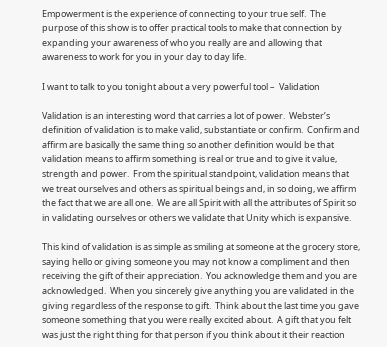Empowerment is the experience of connecting to your true self.  The purpose of this show is to offer practical tools to make that connection by expanding your awareness of who you really are and allowing that awareness to work for you in your day to day life.

I want to talk to you tonight about a very powerful tool –  Validation

Validation is an interesting word that carries a lot of power.  Webster’s definition of validation is to make valid, substantiate or confirm.  Confirm and affirm are basically the same thing so another definition would be that validation means to affirm something is real or true and to give it value, strength and power.  From the spiritual standpoint, validation means that we treat ourselves and others as spiritual beings and, in so doing, we affirm the fact that we are all one.  We are all Spirit with all the attributes of Spirit so in validating ourselves or others we validate that Unity which is expansive.

This kind of validation is as simple as smiling at someone at the grocery store, saying hello or giving someone you may not know a compliment and then receiving the gift of their appreciation.  You acknowledge them and you are acknowledged.  When you sincerely give anything you are validated in the giving regardless of the response to gift.  Think about the last time you gave someone something that you were really excited about.  A gift that you felt was just the right thing for that person if you think about it their reaction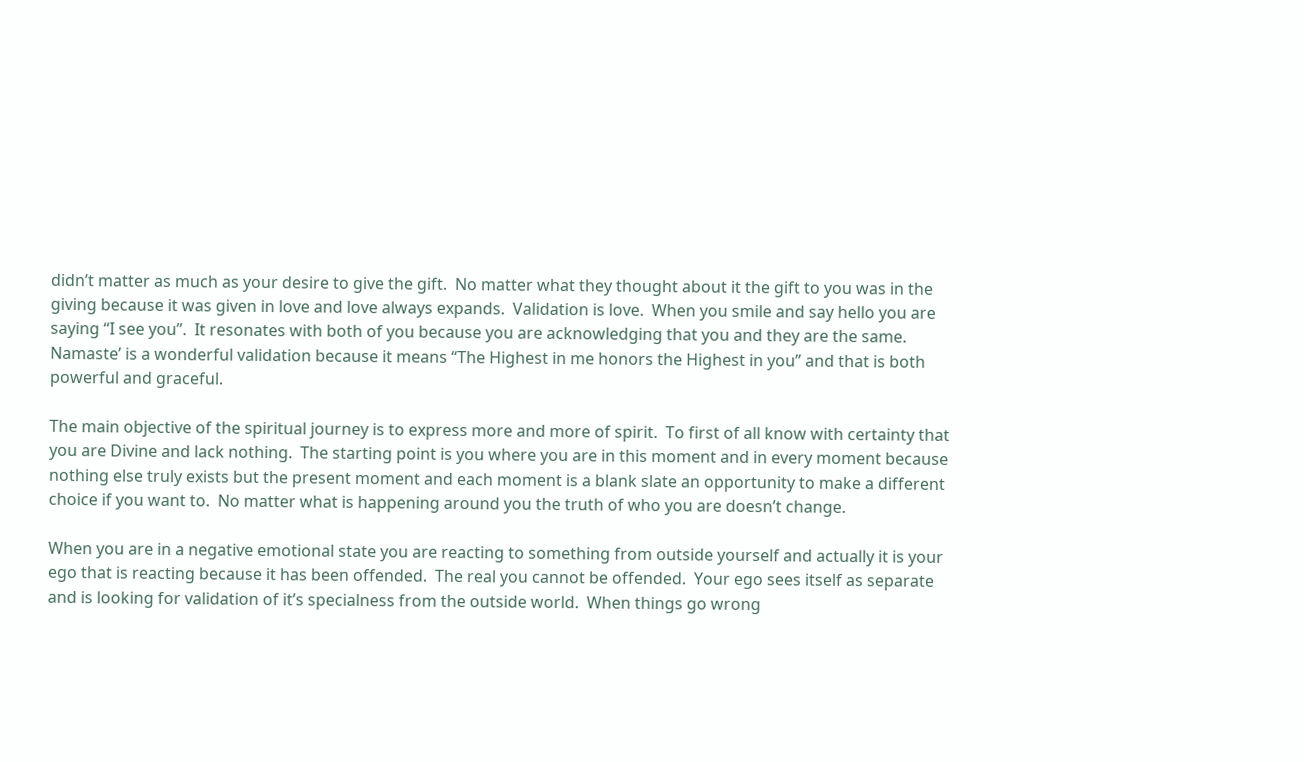didn’t matter as much as your desire to give the gift.  No matter what they thought about it the gift to you was in the giving because it was given in love and love always expands.  Validation is love.  When you smile and say hello you are saying “I see you”.  It resonates with both of you because you are acknowledging that you and they are the same.  Namaste’ is a wonderful validation because it means “The Highest in me honors the Highest in you” and that is both powerful and graceful.

The main objective of the spiritual journey is to express more and more of spirit.  To first of all know with certainty that you are Divine and lack nothing.  The starting point is you where you are in this moment and in every moment because nothing else truly exists but the present moment and each moment is a blank slate an opportunity to make a different choice if you want to.  No matter what is happening around you the truth of who you are doesn’t change.

When you are in a negative emotional state you are reacting to something from outside yourself and actually it is your ego that is reacting because it has been offended.  The real you cannot be offended.  Your ego sees itself as separate and is looking for validation of it’s specialness from the outside world.  When things go wrong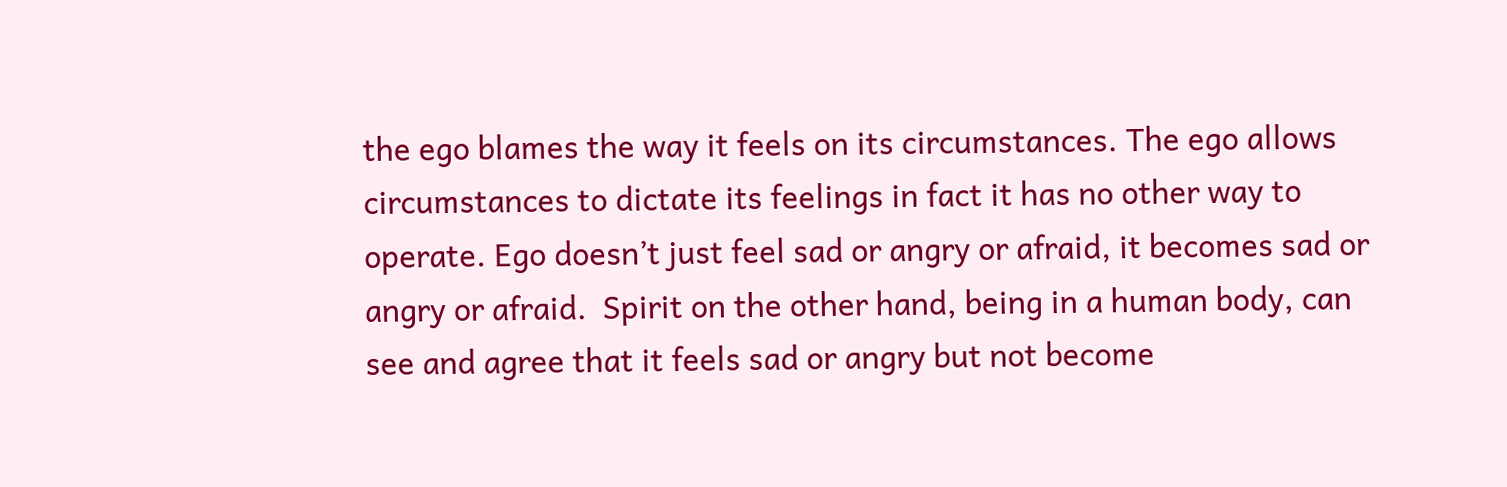the ego blames the way it feels on its circumstances. The ego allows circumstances to dictate its feelings in fact it has no other way to operate. Ego doesn’t just feel sad or angry or afraid, it becomes sad or angry or afraid.  Spirit on the other hand, being in a human body, can see and agree that it feels sad or angry but not become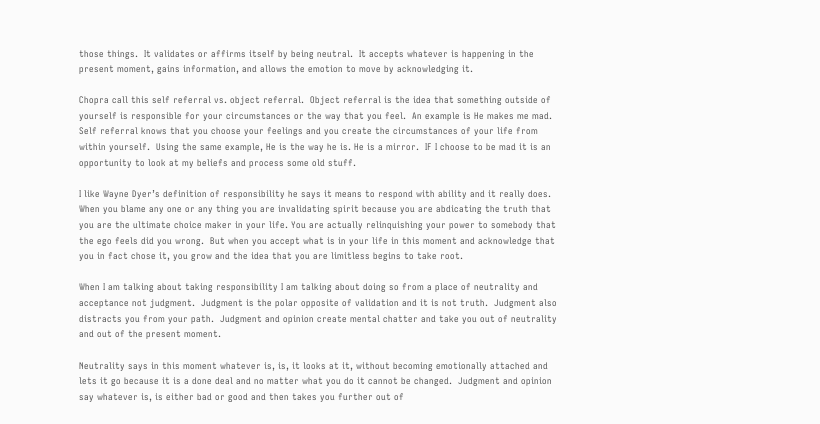those things.  It validates or affirms itself by being neutral.  It accepts whatever is happening in the present moment, gains information, and allows the emotion to move by acknowledging it.

Chopra call this self referral vs. object referral.  Object referral is the idea that something outside of yourself is responsible for your circumstances or the way that you feel.  An example is He makes me mad. Self referral knows that you choose your feelings and you create the circumstances of your life from within yourself.  Using the same example, He is the way he is. He is a mirror.  IF I choose to be mad it is an opportunity to look at my beliefs and process some old stuff.

I like Wayne Dyer’s definition of responsibility he says it means to respond with ability and it really does.  When you blame any one or any thing you are invalidating spirit because you are abdicating the truth that you are the ultimate choice maker in your life. You are actually relinquishing your power to somebody that the ego feels did you wrong.  But when you accept what is in your life in this moment and acknowledge that you in fact chose it, you grow and the idea that you are limitless begins to take root.

When I am talking about taking responsibility I am talking about doing so from a place of neutrality and acceptance not judgment.  Judgment is the polar opposite of validation and it is not truth.  Judgment also distracts you from your path.  Judgment and opinion create mental chatter and take you out of neutrality and out of the present moment.

Neutrality says in this moment whatever is, is, it looks at it, without becoming emotionally attached and lets it go because it is a done deal and no matter what you do it cannot be changed.  Judgment and opinion say whatever is, is either bad or good and then takes you further out of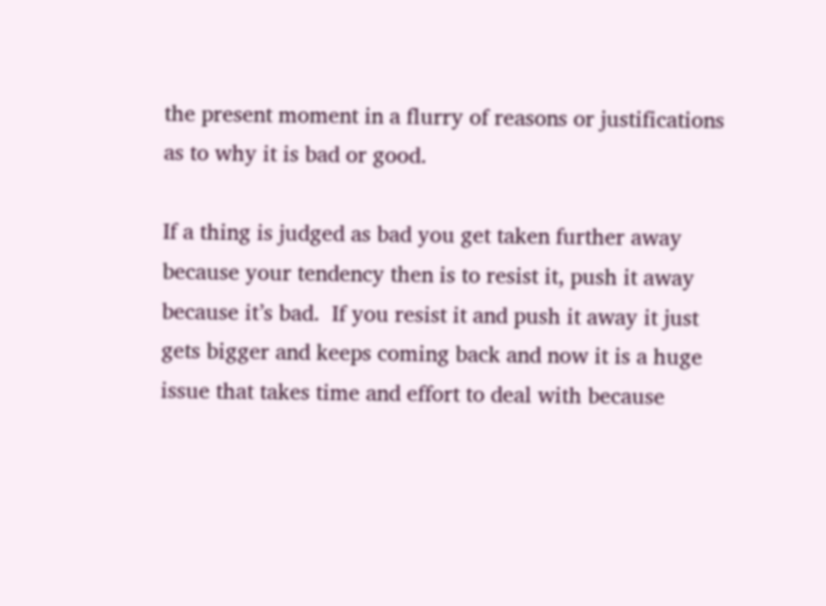the present moment in a flurry of reasons or justifications as to why it is bad or good.

If a thing is judged as bad you get taken further away because your tendency then is to resist it, push it away because it’s bad.  If you resist it and push it away it just gets bigger and keeps coming back and now it is a huge issue that takes time and effort to deal with because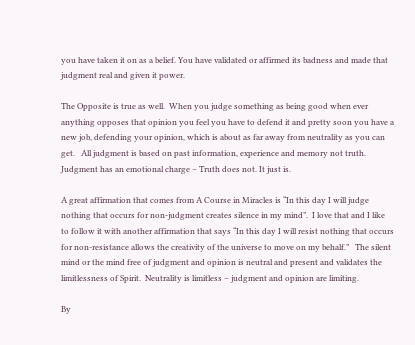you have taken it on as a belief. You have validated or affirmed its badness and made that judgment real and given it power.

The Opposite is true as well.  When you judge something as being good when ever anything opposes that opinion you feel you have to defend it and pretty soon you have a new job, defending your opinion, which is about as far away from neutrality as you can get.   All judgment is based on past information, experience and memory not truth.  Judgment has an emotional charge – Truth does not. It just is.

A great affirmation that comes from A Course in Miracles is “In this day I will judge nothing that occurs for non-judgment creates silence in my mind”.  I love that and I like to follow it with another affirmation that says “In this day I will resist nothing that occurs for non-resistance allows the creativity of the universe to move on my behalf.”   The silent mind or the mind free of judgment and opinion is neutral and present and validates the limitlessness of Spirit.  Neutrality is limitless – judgment and opinion are limiting.

By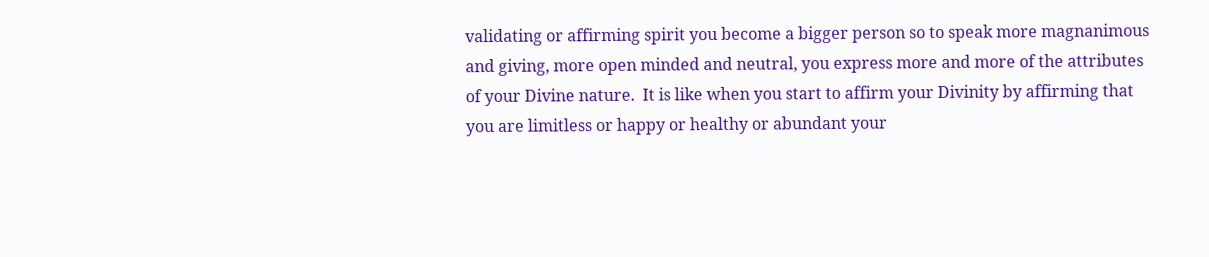validating or affirming spirit you become a bigger person so to speak more magnanimous and giving, more open minded and neutral, you express more and more of the attributes of your Divine nature.  It is like when you start to affirm your Divinity by affirming that you are limitless or happy or healthy or abundant your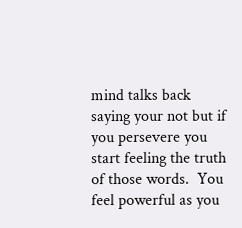mind talks back saying your not but if you persevere you start feeling the truth of those words.  You feel powerful as you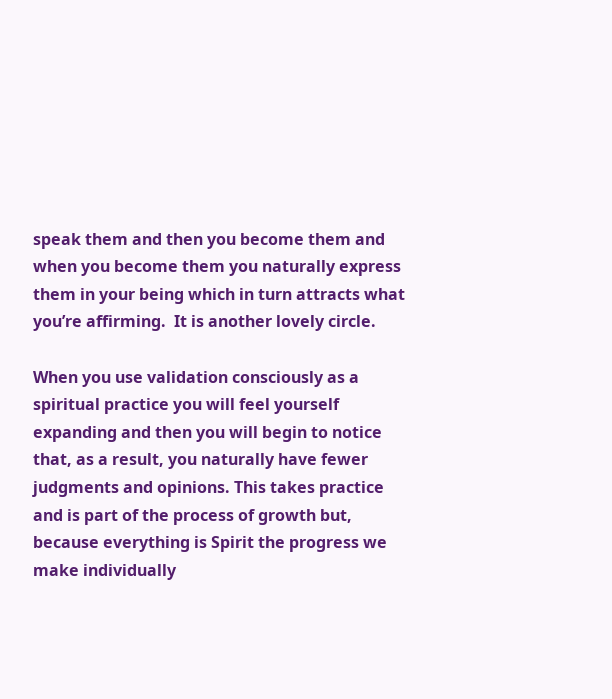speak them and then you become them and when you become them you naturally express them in your being which in turn attracts what you’re affirming.  It is another lovely circle.

When you use validation consciously as a spiritual practice you will feel yourself expanding and then you will begin to notice that, as a result, you naturally have fewer judgments and opinions. This takes practice and is part of the process of growth but, because everything is Spirit the progress we make individually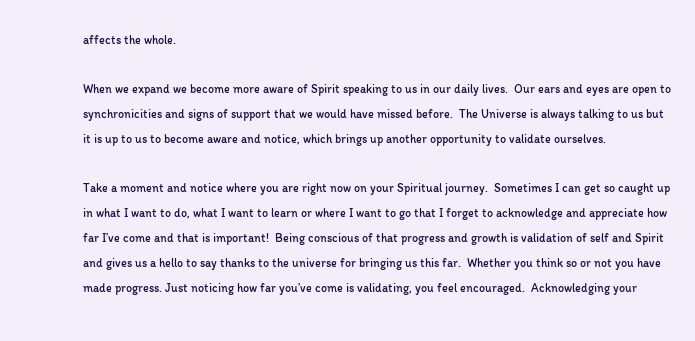affects the whole.

When we expand we become more aware of Spirit speaking to us in our daily lives.  Our ears and eyes are open to synchronicities and signs of support that we would have missed before.  The Universe is always talking to us but it is up to us to become aware and notice, which brings up another opportunity to validate ourselves.

Take a moment and notice where you are right now on your Spiritual journey.  Sometimes I can get so caught up in what I want to do, what I want to learn or where I want to go that I forget to acknowledge and appreciate how far I’ve come and that is important!  Being conscious of that progress and growth is validation of self and Spirit and gives us a hello to say thanks to the universe for bringing us this far.  Whether you think so or not you have made progress. Just noticing how far you’ve come is validating, you feel encouraged.  Acknowledging your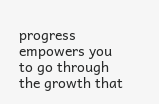progress empowers you to go through the growth that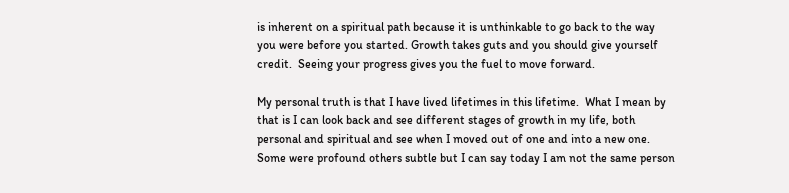is inherent on a spiritual path because it is unthinkable to go back to the way you were before you started. Growth takes guts and you should give yourself credit.  Seeing your progress gives you the fuel to move forward.

My personal truth is that I have lived lifetimes in this lifetime.  What I mean by that is I can look back and see different stages of growth in my life, both personal and spiritual and see when I moved out of one and into a new one.  Some were profound others subtle but I can say today I am not the same person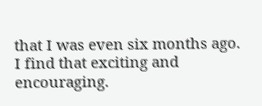that I was even six months ago.  I find that exciting and encouraging.